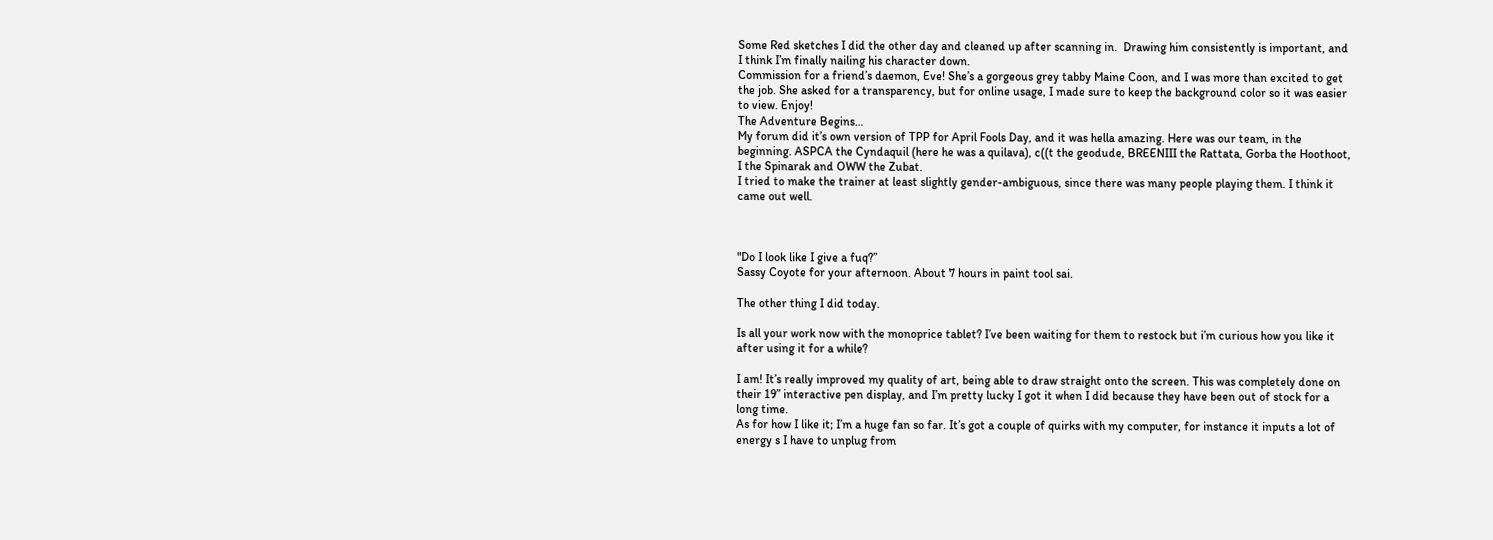Some Red sketches I did the other day and cleaned up after scanning in.  Drawing him consistently is important, and I think I’m finally nailing his character down.
Commission for a friend’s daemon, Eve! She’s a gorgeous grey tabby Maine Coon, and I was more than excited to get the job. She asked for a transparency, but for online usage, I made sure to keep the background color so it was easier to view. Enjoy!
The Adventure Begins…
My forum did it’s own version of TPP for April Fools Day, and it was hella amazing. Here was our team, in the beginning. ASPCA the Cyndaquil (here he was a quilava), c((t the geodude, BREENIII the Rattata, Gorba the Hoothoot, I the Spinarak and OWW the Zubat.
I tried to make the trainer at least slightly gender-ambiguous, since there was many people playing them. I think it came out well.



"Do I look like I give a fuq?”
Sassy Coyote for your afternoon. About 7 hours in paint tool sai.

The other thing I did today.

Is all your work now with the monoprice tablet? I’ve been waiting for them to restock but i’m curious how you like it after using it for a while?

I am! It’s really improved my quality of art, being able to draw straight onto the screen. This was completely done on their 19” interactive pen display, and I’m pretty lucky I got it when I did because they have been out of stock for a long time.
As for how I like it; I’m a huge fan so far. It’s got a couple of quirks with my computer, for instance it inputs a lot of energy s I have to unplug from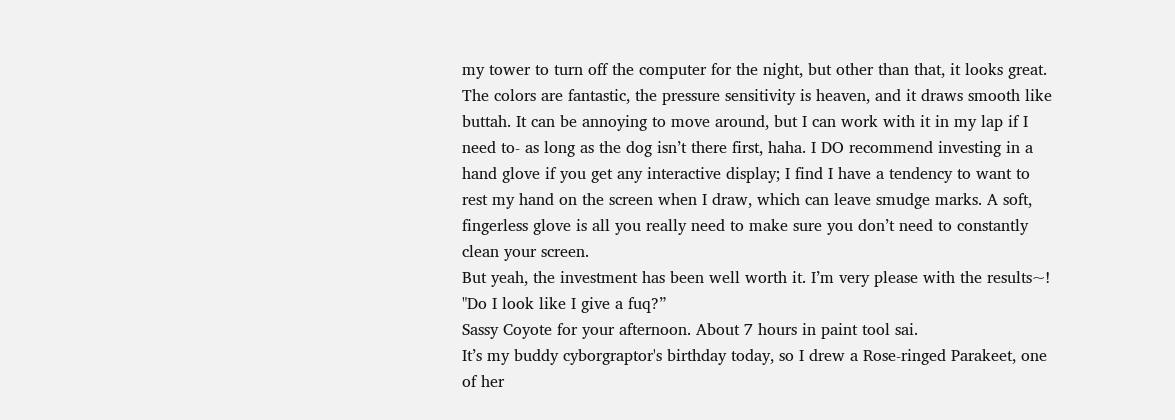my tower to turn off the computer for the night, but other than that, it looks great. The colors are fantastic, the pressure sensitivity is heaven, and it draws smooth like buttah. It can be annoying to move around, but I can work with it in my lap if I need to- as long as the dog isn’t there first, haha. I DO recommend investing in a hand glove if you get any interactive display; I find I have a tendency to want to rest my hand on the screen when I draw, which can leave smudge marks. A soft, fingerless glove is all you really need to make sure you don’t need to constantly clean your screen.
But yeah, the investment has been well worth it. I’m very please with the results~!
"Do I look like I give a fuq?”
Sassy Coyote for your afternoon. About 7 hours in paint tool sai.
It’s my buddy cyborgraptor's birthday today, so I drew a Rose-ringed Parakeet, one of her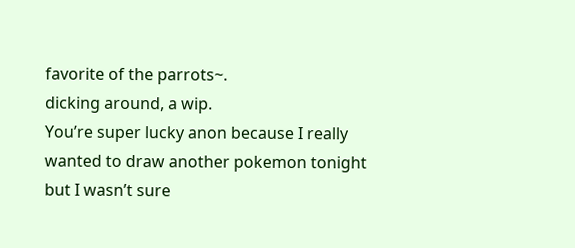favorite of the parrots~.
dicking around, a wip.
You’re super lucky anon because I really wanted to draw another pokemon tonight but I wasn’t sure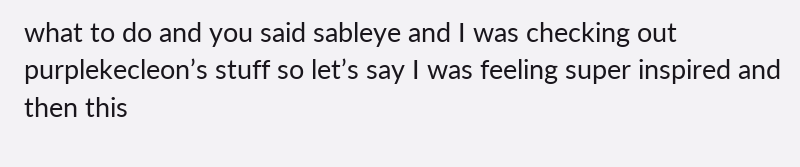what to do and you said sableye and I was checking out purplekecleon’s stuff so let’s say I was feeling super inspired and then this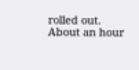rolled out.
About an hour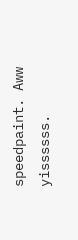speedpaint. Aww yissssss.